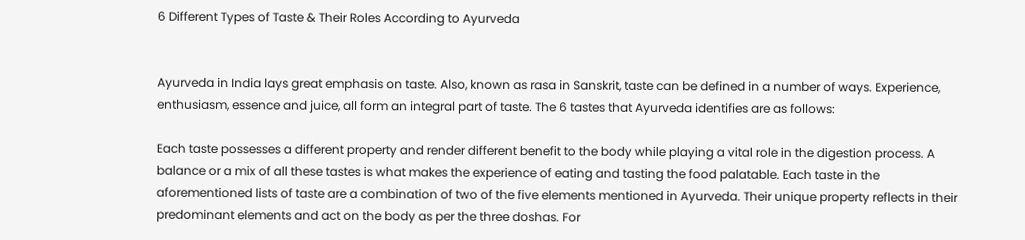6 Different Types of Taste & Their Roles According to Ayurveda


Ayurveda in India lays great emphasis on taste. Also, known as rasa in Sanskrit, taste can be defined in a number of ways. Experience, enthusiasm, essence and juice, all form an integral part of taste. The 6 tastes that Ayurveda identifies are as follows:

Each taste possesses a different property and render different benefit to the body while playing a vital role in the digestion process. A balance or a mix of all these tastes is what makes the experience of eating and tasting the food palatable. Each taste in the aforementioned lists of taste are a combination of two of the five elements mentioned in Ayurveda. Their unique property reflects in their predominant elements and act on the body as per the three doshas. For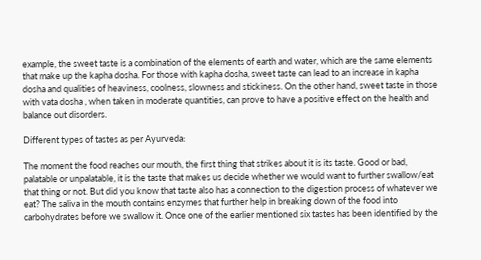example, the sweet taste is a combination of the elements of earth and water, which are the same elements that make up the kapha dosha. For those with kapha dosha, sweet taste can lead to an increase in kapha dosha and qualities of heaviness, coolness, slowness and stickiness. On the other hand, sweet taste in those with vata dosha , when taken in moderate quantities, can prove to have a positive effect on the health and balance out disorders.

Different types of tastes as per Ayurveda:

The moment the food reaches our mouth, the first thing that strikes about it is its taste. Good or bad, palatable or unpalatable, it is the taste that makes us decide whether we would want to further swallow/eat that thing or not. But did you know that taste also has a connection to the digestion process of whatever we eat? The saliva in the mouth contains enzymes that further help in breaking down of the food into carbohydrates before we swallow it. Once one of the earlier mentioned six tastes has been identified by the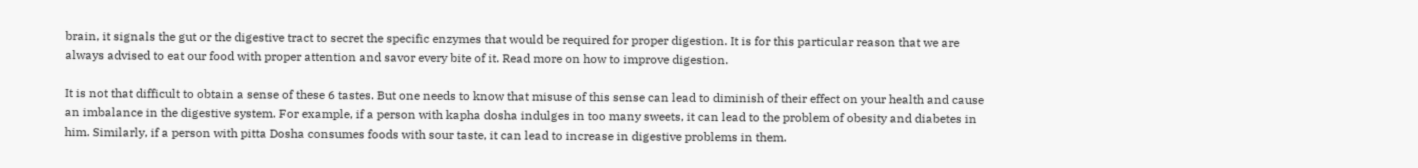brain, it signals the gut or the digestive tract to secret the specific enzymes that would be required for proper digestion. It is for this particular reason that we are always advised to eat our food with proper attention and savor every bite of it. Read more on how to improve digestion.

It is not that difficult to obtain a sense of these 6 tastes. But one needs to know that misuse of this sense can lead to diminish of their effect on your health and cause an imbalance in the digestive system. For example, if a person with kapha dosha indulges in too many sweets, it can lead to the problem of obesity and diabetes in him. Similarly, if a person with pitta Dosha consumes foods with sour taste, it can lead to increase in digestive problems in them.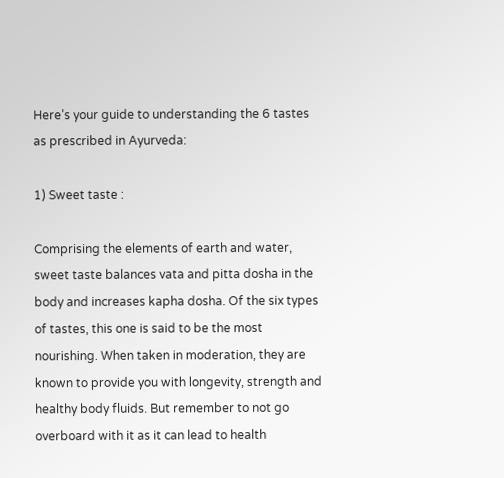Here’s your guide to understanding the 6 tastes as prescribed in Ayurveda:

1) Sweet taste :

Comprising the elements of earth and water, sweet taste balances vata and pitta dosha in the body and increases kapha dosha. Of the six types of tastes, this one is said to be the most nourishing. When taken in moderation, they are known to provide you with longevity, strength and healthy body fluids. But remember to not go overboard with it as it can lead to health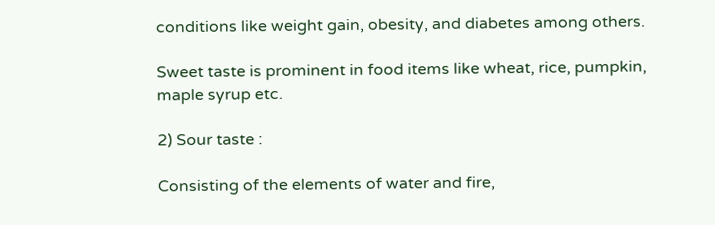conditions like weight gain, obesity, and diabetes among others.

Sweet taste is prominent in food items like wheat, rice, pumpkin, maple syrup etc.

2) Sour taste :

Consisting of the elements of water and fire,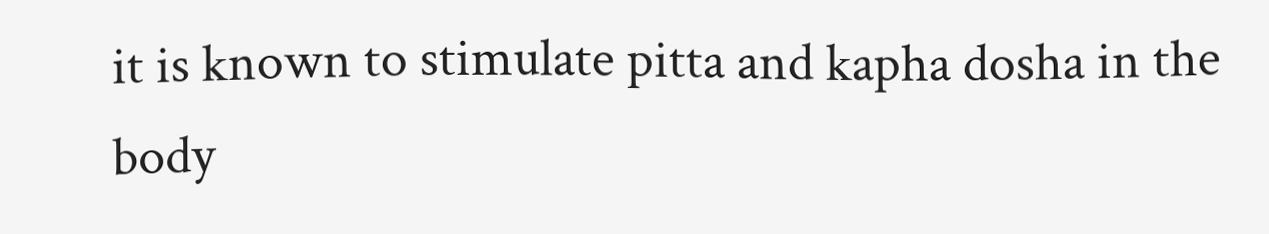it is known to stimulate pitta and kapha dosha in the body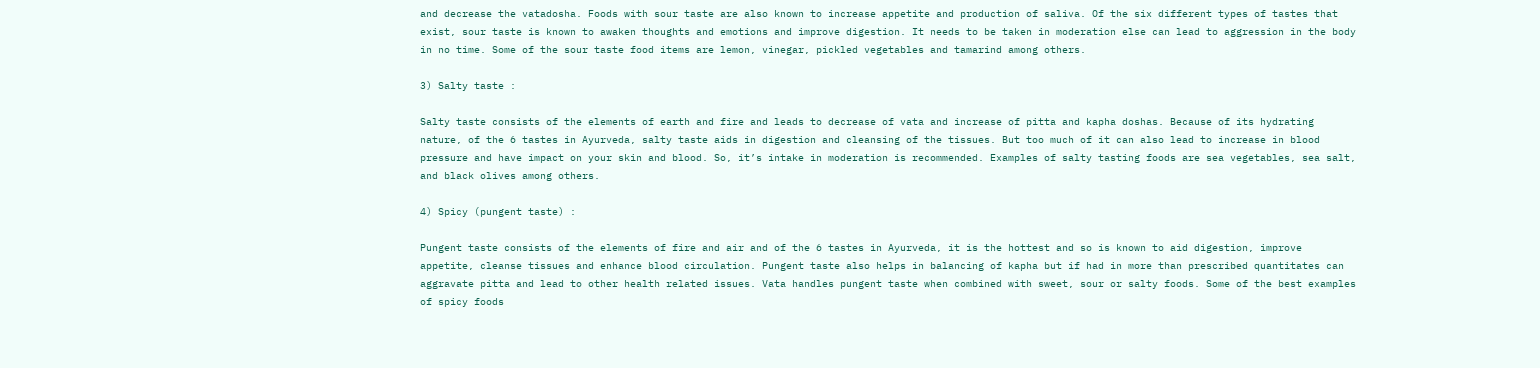and decrease the vatadosha. Foods with sour taste are also known to increase appetite and production of saliva. Of the six different types of tastes that exist, sour taste is known to awaken thoughts and emotions and improve digestion. It needs to be taken in moderation else can lead to aggression in the body in no time. Some of the sour taste food items are lemon, vinegar, pickled vegetables and tamarind among others.

3) Salty taste :

Salty taste consists of the elements of earth and fire and leads to decrease of vata and increase of pitta and kapha doshas. Because of its hydrating nature, of the 6 tastes in Ayurveda, salty taste aids in digestion and cleansing of the tissues. But too much of it can also lead to increase in blood pressure and have impact on your skin and blood. So, it’s intake in moderation is recommended. Examples of salty tasting foods are sea vegetables, sea salt, and black olives among others.

4) Spicy (pungent taste) :

Pungent taste consists of the elements of fire and air and of the 6 tastes in Ayurveda, it is the hottest and so is known to aid digestion, improve appetite, cleanse tissues and enhance blood circulation. Pungent taste also helps in balancing of kapha but if had in more than prescribed quantitates can aggravate pitta and lead to other health related issues. Vata handles pungent taste when combined with sweet, sour or salty foods. Some of the best examples of spicy foods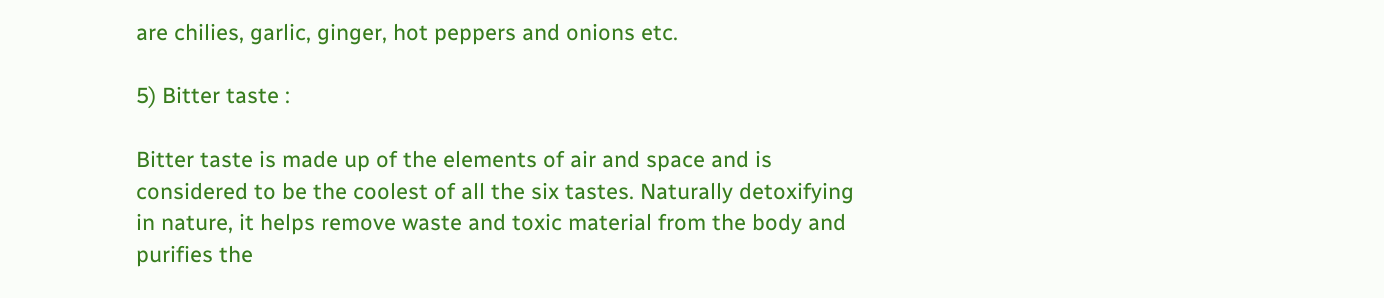are chilies, garlic, ginger, hot peppers and onions etc.

5) Bitter taste :

Bitter taste is made up of the elements of air and space and is considered to be the coolest of all the six tastes. Naturally detoxifying in nature, it helps remove waste and toxic material from the body and purifies the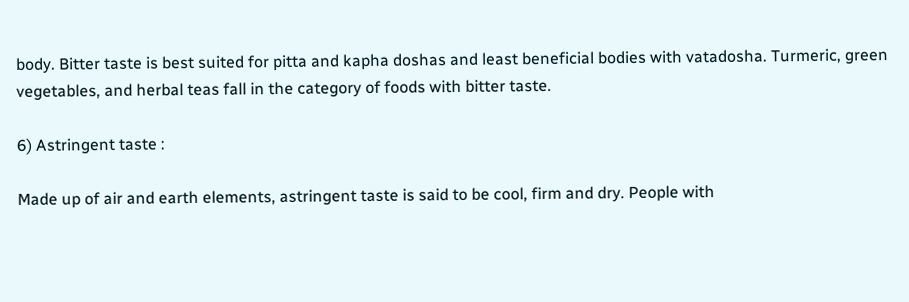body. Bitter taste is best suited for pitta and kapha doshas and least beneficial bodies with vatadosha. Turmeric, green vegetables, and herbal teas fall in the category of foods with bitter taste.

6) Astringent taste :

Made up of air and earth elements, astringent taste is said to be cool, firm and dry. People with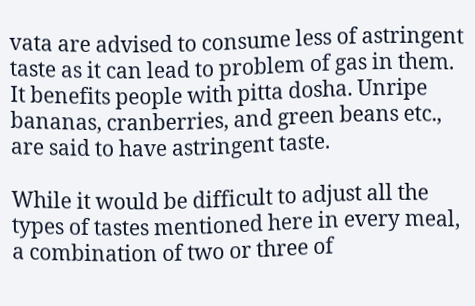vata are advised to consume less of astringent taste as it can lead to problem of gas in them. It benefits people with pitta dosha. Unripe bananas, cranberries, and green beans etc., are said to have astringent taste.

While it would be difficult to adjust all the types of tastes mentioned here in every meal, a combination of two or three of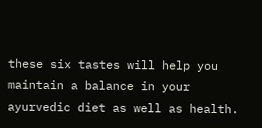these six tastes will help you maintain a balance in your ayurvedic diet as well as health.